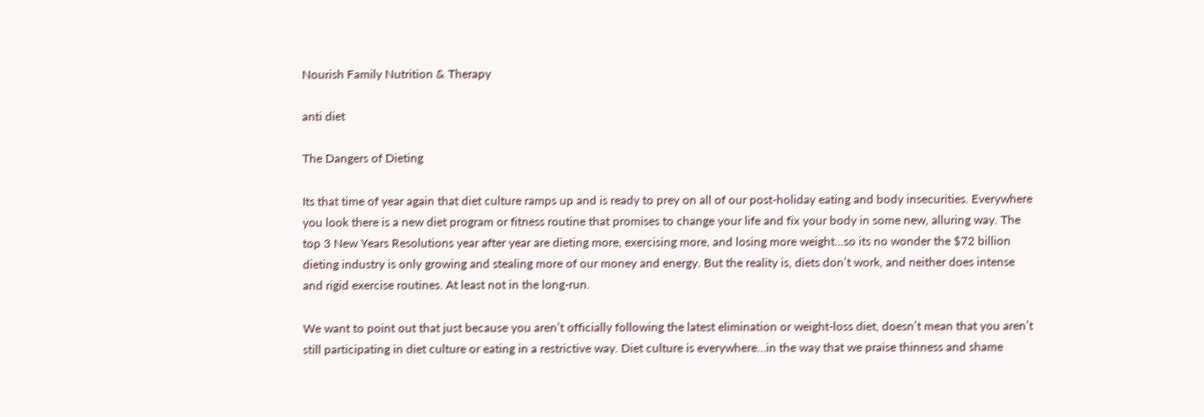Nourish Family Nutrition & Therapy

anti diet

The Dangers of Dieting

Its that time of year again that diet culture ramps up and is ready to prey on all of our post-holiday eating and body insecurities. Everywhere you look there is a new diet program or fitness routine that promises to change your life and fix your body in some new, alluring way. The top 3 New Years Resolutions year after year are dieting more, exercising more, and losing more weight…so its no wonder the $72 billion dieting industry is only growing and stealing more of our money and energy. But the reality is, diets don’t work, and neither does intense and rigid exercise routines. At least not in the long-run.

We want to point out that just because you aren’t officially following the latest elimination or weight-loss diet, doesn’t mean that you aren’t still participating in diet culture or eating in a restrictive way. Diet culture is everywhere…in the way that we praise thinness and shame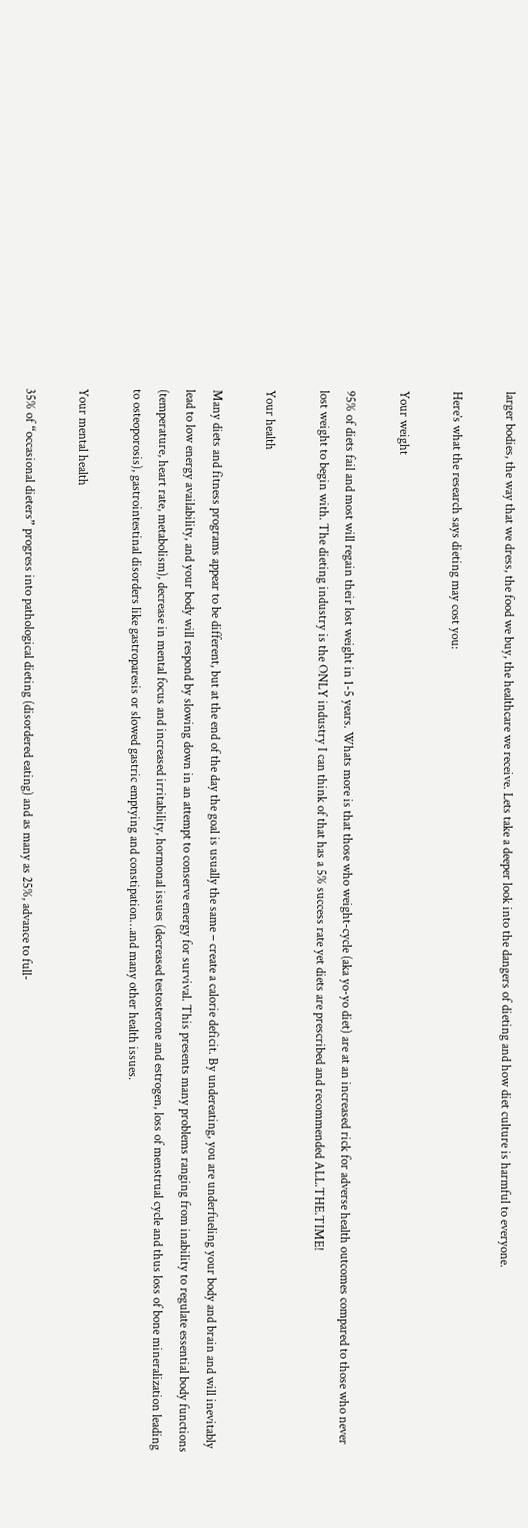larger bodies, the way that we dress, the food we buy, the healthcare we receive. Lets take a deeper look into the dangers of dieting and how diet culture is harmful to everyone.

Here’s what the research says dieting may cost you:

Your weight

95% of diets fail and most will regain their lost weight in 1-5 years. Whats more is that those who weight-cycle (aka yo-yo diet) are at an increased rick for adverse health outcomes compared to those who never lost weight to begin with. The dieting industry is the ONLY industry I can think of that has a 5% success rate yet diets are prescribed and recommended ALL.THE.TIME!

Your health

Many diets and fitness programs appear to be different, but at the end of the day the goal is usually the same – create a calorie deficit. By undereating, you are underfueling your body and brain and will inevitably lead to low energy availability, and your body will respond by slowing down in an attempt to conserve energy for survival. This presents many problems ranging from inability to regulate essential body functions (temperature, heart rate, metabolism), decrease in mental focus and increased irritability, hormonal issues (decreased testosterone and estrogen, loss of menstrual cycle and thus loss of bone mineralization leading to osteoporosis), gastrointestinal disorders like gastroparesis or slowed gastric emptying and constipation…and many other health issues.

Your mental health

35% of “occasional dieters” progress into pathological dieting (disordered eating) and as many as 25%, advance to full-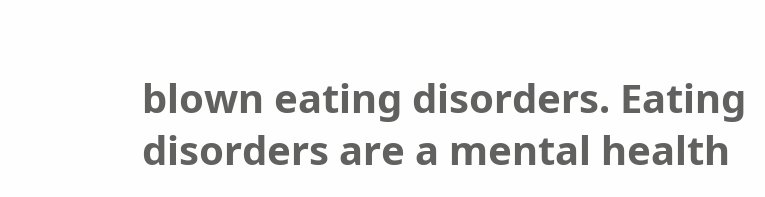blown eating disorders. Eating disorders are a mental health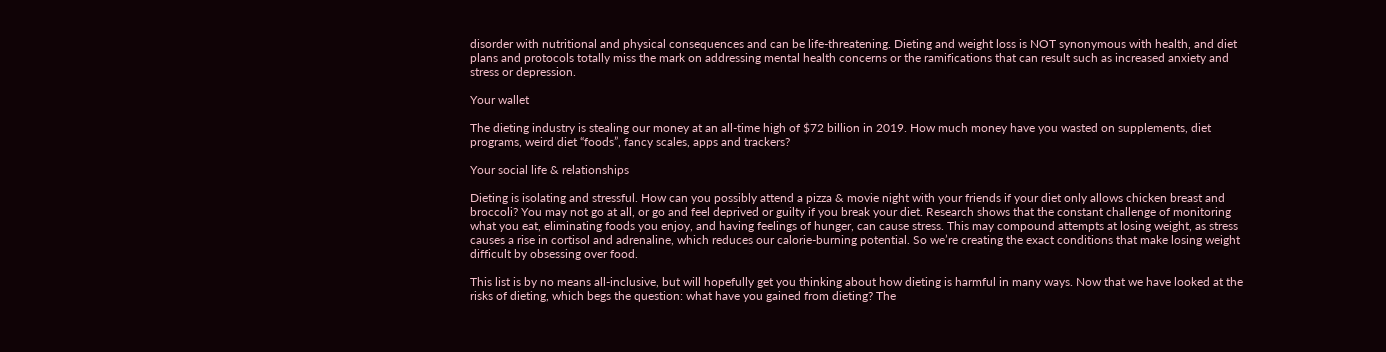disorder with nutritional and physical consequences and can be life-threatening. Dieting and weight loss is NOT synonymous with health, and diet plans and protocols totally miss the mark on addressing mental health concerns or the ramifications that can result such as increased anxiety and stress or depression.

Your wallet

The dieting industry is stealing our money at an all-time high of $72 billion in 2019. How much money have you wasted on supplements, diet programs, weird diet “foods”, fancy scales, apps and trackers?

Your social life & relationships

Dieting is isolating and stressful. How can you possibly attend a pizza & movie night with your friends if your diet only allows chicken breast and broccoli? You may not go at all, or go and feel deprived or guilty if you break your diet. Research shows that the constant challenge of monitoring what you eat, eliminating foods you enjoy, and having feelings of hunger, can cause stress. This may compound attempts at losing weight, as stress causes a rise in cortisol and adrenaline, which reduces our calorie-burning potential. So we’re creating the exact conditions that make losing weight difficult by obsessing over food.

This list is by no means all-inclusive, but will hopefully get you thinking about how dieting is harmful in many ways. Now that we have looked at the risks of dieting, which begs the question: what have you gained from dieting? The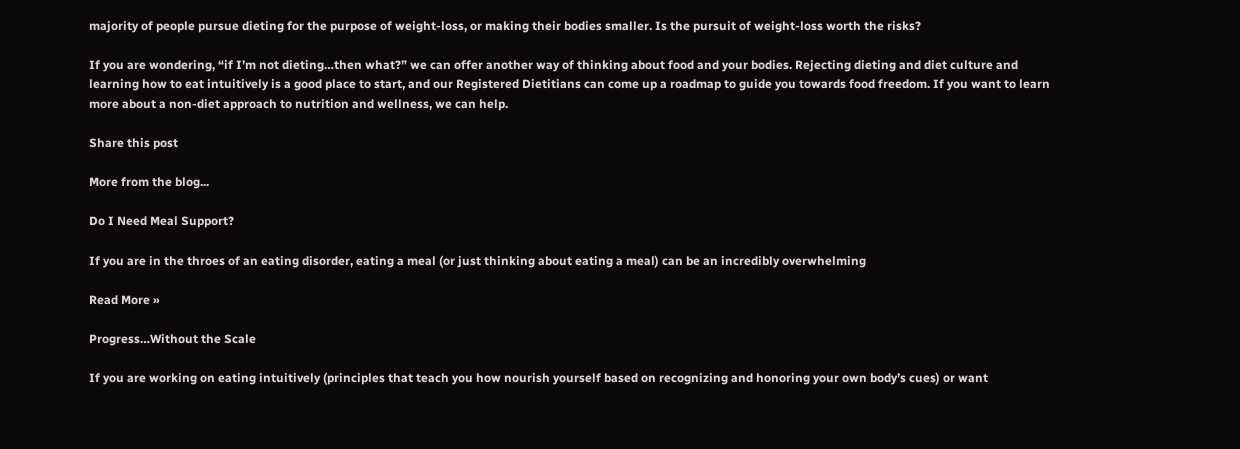majority of people pursue dieting for the purpose of weight-loss, or making their bodies smaller. Is the pursuit of weight-loss worth the risks?

If you are wondering, “if I’m not dieting…then what?” we can offer another way of thinking about food and your bodies. Rejecting dieting and diet culture and learning how to eat intuitively is a good place to start, and our Registered Dietitians can come up a roadmap to guide you towards food freedom. If you want to learn more about a non-diet approach to nutrition and wellness, we can help.

Share this post

More from the blog...

Do I Need Meal Support?

If you are in the throes of an eating disorder, eating a meal (or just thinking about eating a meal) can be an incredibly overwhelming

Read More »

Progress…Without the Scale

If you are working on eating intuitively (principles that teach you how nourish yourself based on recognizing and honoring your own body’s cues) or want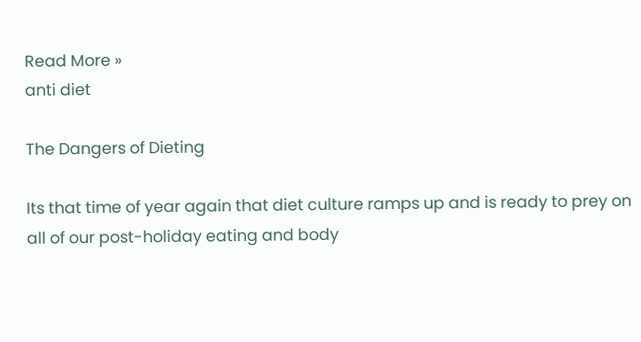Read More »
anti diet

The Dangers of Dieting

Its that time of year again that diet culture ramps up and is ready to prey on all of our post-holiday eating and body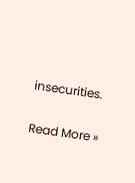insecurities.

Read More »